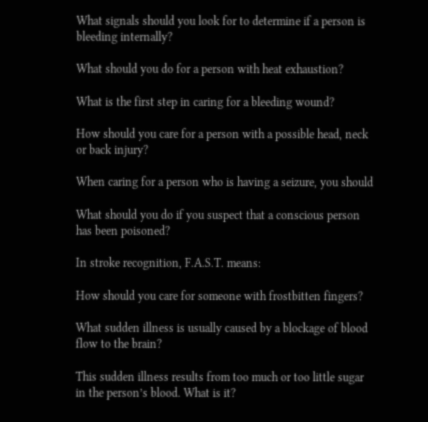What signals should you look for to determine if a person is bleeding internally?

What should you do for a person with heat exhaustion?

What is the first step in caring for a bleeding wound?

How should you care for a person with a possible head, neck or back injury?

When caring for a person who is having a seizure, you should

What should you do if you suspect that a conscious person has been poisoned?

In stroke recognition, F.A.S.T. means:

How should you care for someone with frostbitten fingers?

What sudden illness is usually caused by a blockage of blood flow to the brain?

This sudden illness results from too much or too little sugar in the person’s blood. What is it?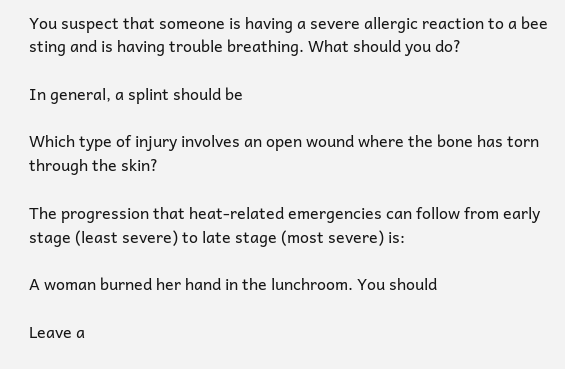You suspect that someone is having a severe allergic reaction to a bee sting and is having trouble breathing. What should you do?

In general, a splint should be

Which type of injury involves an open wound where the bone has torn through the skin?

The progression that heat-related emergencies can follow from early stage (least severe) to late stage (most severe) is:

A woman burned her hand in the lunchroom. You should

Leave a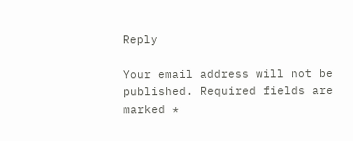Reply

Your email address will not be published. Required fields are marked *